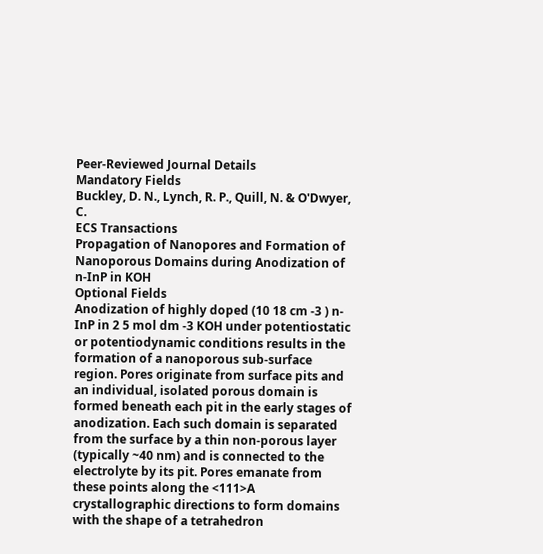Peer-Reviewed Journal Details
Mandatory Fields
Buckley, D. N., Lynch, R. P., Quill, N. & O'Dwyer, C.
ECS Transactions
Propagation of Nanopores and Formation of Nanoporous Domains during Anodization of n-InP in KOH
Optional Fields
Anodization of highly doped (10 18 cm -3 ) n-InP in 2 5 mol dm -3 KOH under potentiostatic or potentiodynamic conditions results in the formation of a nanoporous sub-surface region. Pores originate from surface pits and an individual, isolated porous domain is formed beneath each pit in the early stages of anodization. Each such domain is separated from the surface by a thin non-porous layer (typically ~40 nm) and is connected to the electrolyte by its pit. Pores emanate from these points along the <111>A crystallographic directions to form domains with the shape of a tetrahedron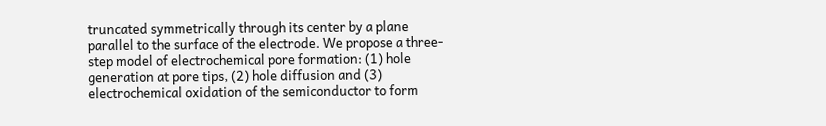truncated symmetrically through its center by a plane parallel to the surface of the electrode. We propose a three-step model of electrochemical pore formation: (1) hole generation at pore tips, (2) hole diffusion and (3) electrochemical oxidation of the semiconductor to form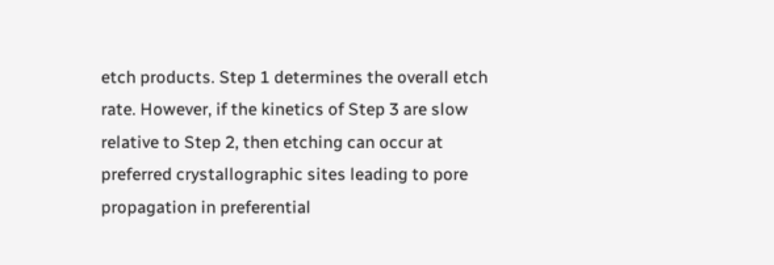etch products. Step 1 determines the overall etch rate. However, if the kinetics of Step 3 are slow relative to Step 2, then etching can occur at preferred crystallographic sites leading to pore propagation in preferential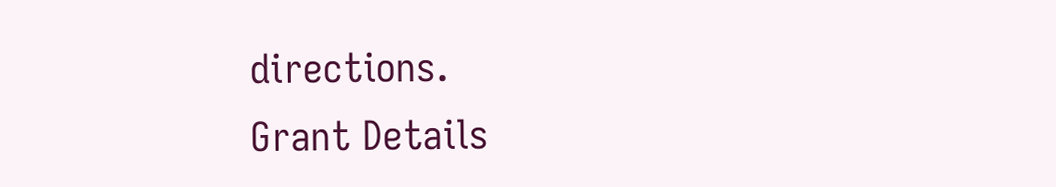directions.
Grant Details